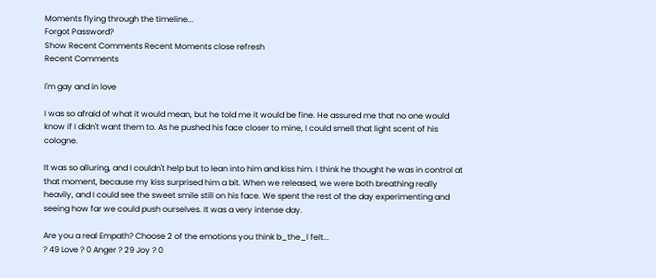Moments flying through the timeline...
Forgot Password?
Show Recent Comments Recent Moments close refresh
Recent Comments

I'm gay and in love

I was so afraid of what it would mean, but he told me it would be fine. He assured me that no one would know if I didn't want them to. As he pushed his face closer to mine, I could smell that light scent of his cologne.

It was so alluring, and I couldn't help but to lean into him and kiss him. I think he thought he was in control at that moment, because my kiss surprised him a bit. When we released, we were both breathing really heavily, and I could see the sweet smile still on his face. We spent the rest of the day experimenting and seeing how far we could push ourselves. It was a very intense day.

Are you a real Empath? Choose 2 of the emotions you think b_the_l felt...
? 49 Love ? 0 Anger ? 29 Joy ? 0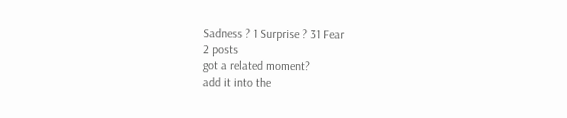Sadness ? 1 Surprise ? 31 Fear
2 posts
got a related moment?
add it into the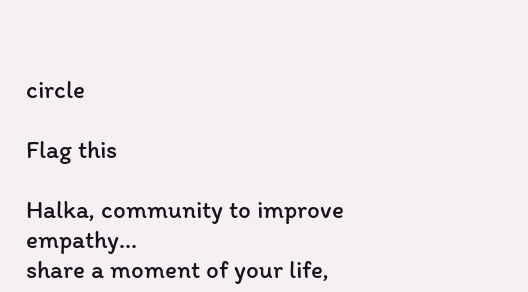circle

Flag this

Halka, community to improve empathy...
share a moment of your life,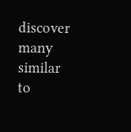discover many similar to